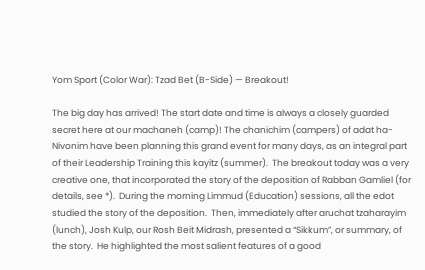Yom Sport (Color War): Tzad Bet (B-Side) — Breakout!

The big day has arrived! The start date and time is always a closely guarded secret here at our machaneh (camp)! The chanichim (campers) of adat ha-Nivonim have been planning this grand event for many days, as an integral part of their Leadership Training this kayitz (summer).  The breakout today was a very creative one, that incorporated the story of the deposition of Rabban Gamliel (for details, see *).  During the morning Limmud (Education) sessions, all the edot studied the story of the deposition.  Then, immediately after aruchat tzaharayim (lunch), Josh Kulp, our Rosh Beit Midrash, presented a “Sikkum”, or summary, of the story.  He highlighted the most salient features of a good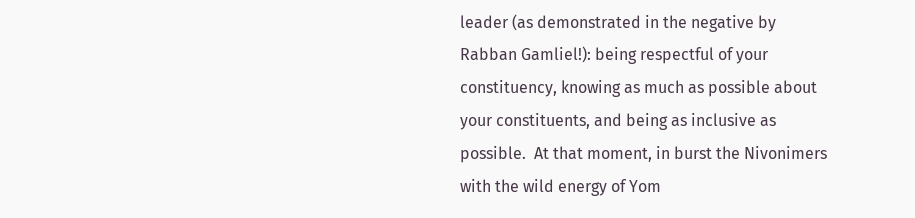leader (as demonstrated in the negative by Rabban Gamliel!): being respectful of your constituency, knowing as much as possible about your constituents, and being as inclusive as possible.  At that moment, in burst the Nivonimers with the wild energy of Yom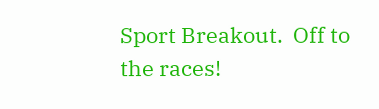Sport Breakout.  Off to the races!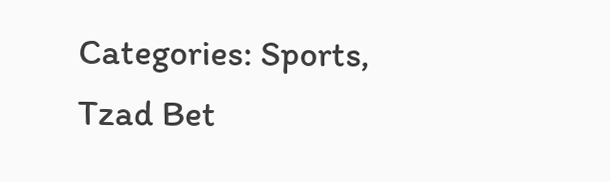Categories: Sports, Tzad Bet